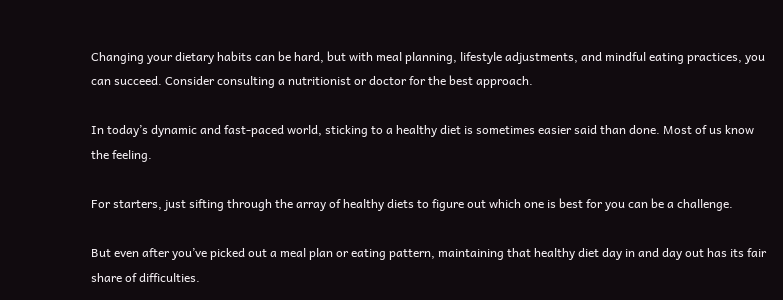Changing your dietary habits can be hard, but with meal planning, lifestyle adjustments, and mindful eating practices, you can succeed. Consider consulting a nutritionist or doctor for the best approach.

In today’s dynamic and fast-paced world, sticking to a healthy diet is sometimes easier said than done. Most of us know the feeling.

For starters, just sifting through the array of healthy diets to figure out which one is best for you can be a challenge.

But even after you’ve picked out a meal plan or eating pattern, maintaining that healthy diet day in and day out has its fair share of difficulties.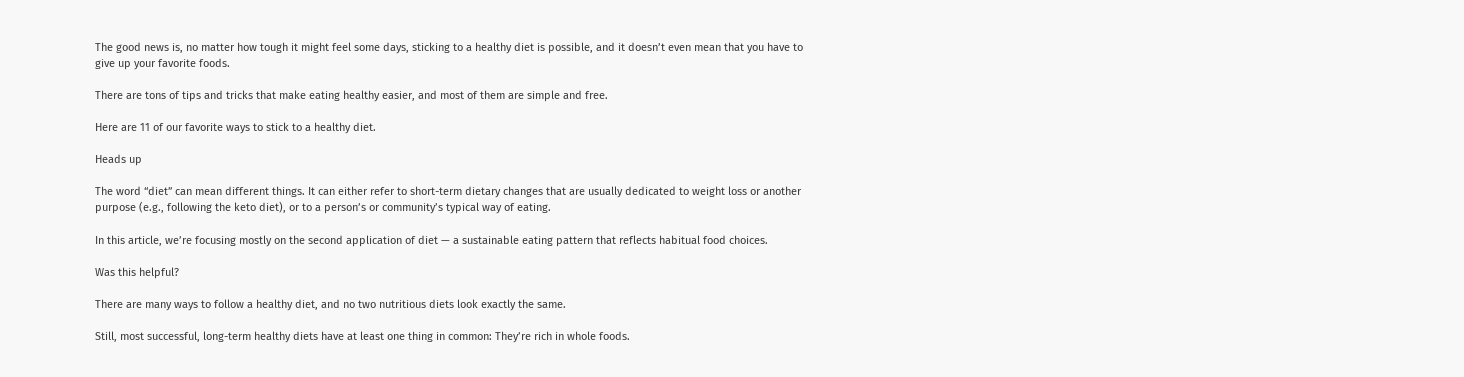The good news is, no matter how tough it might feel some days, sticking to a healthy diet is possible, and it doesn’t even mean that you have to give up your favorite foods.

There are tons of tips and tricks that make eating healthy easier, and most of them are simple and free.

Here are 11 of our favorite ways to stick to a healthy diet.

Heads up

The word “diet” can mean different things. It can either refer to short-term dietary changes that are usually dedicated to weight loss or another purpose (e.g., following the keto diet), or to a person’s or community’s typical way of eating.

In this article, we’re focusing mostly on the second application of diet — a sustainable eating pattern that reflects habitual food choices.

Was this helpful?

There are many ways to follow a healthy diet, and no two nutritious diets look exactly the same.

Still, most successful, long-term healthy diets have at least one thing in common: They’re rich in whole foods.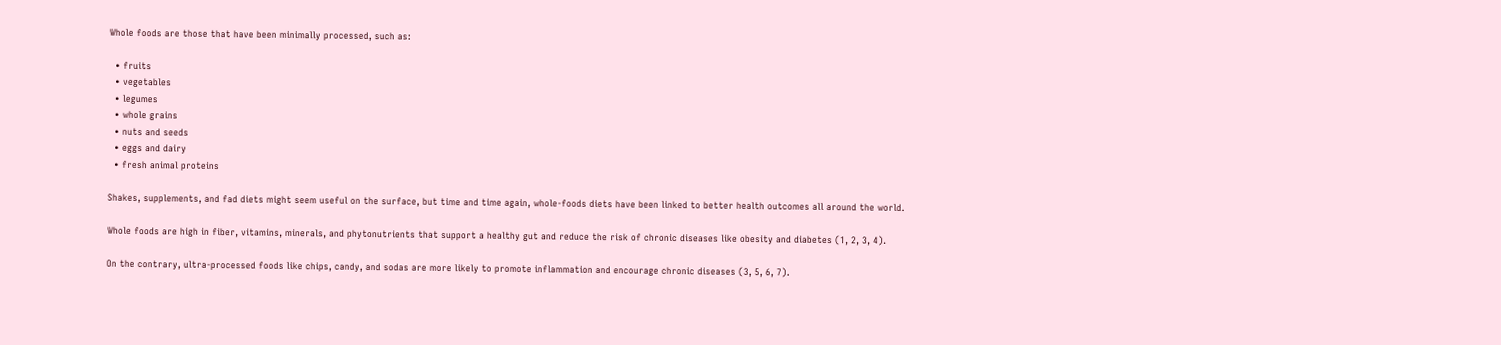Whole foods are those that have been minimally processed, such as:

  • fruits
  • vegetables
  • legumes
  • whole grains
  • nuts and seeds
  • eggs and dairy
  • fresh animal proteins

Shakes, supplements, and fad diets might seem useful on the surface, but time and time again, whole-foods diets have been linked to better health outcomes all around the world.

Whole foods are high in fiber, vitamins, minerals, and phytonutrients that support a healthy gut and reduce the risk of chronic diseases like obesity and diabetes (1, 2, 3, 4).

On the contrary, ultra-processed foods like chips, candy, and sodas are more likely to promote inflammation and encourage chronic diseases (3, 5, 6, 7).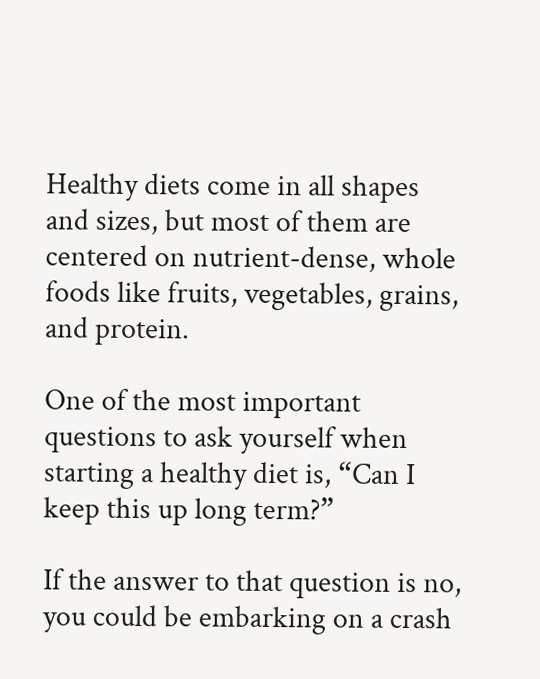Healthy diets come in all shapes and sizes, but most of them are centered on nutrient-dense, whole foods like fruits, vegetables, grains, and protein.

One of the most important questions to ask yourself when starting a healthy diet is, “Can I keep this up long term?”

If the answer to that question is no, you could be embarking on a crash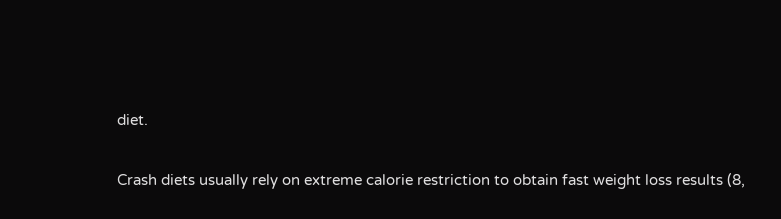diet.

Crash diets usually rely on extreme calorie restriction to obtain fast weight loss results (8,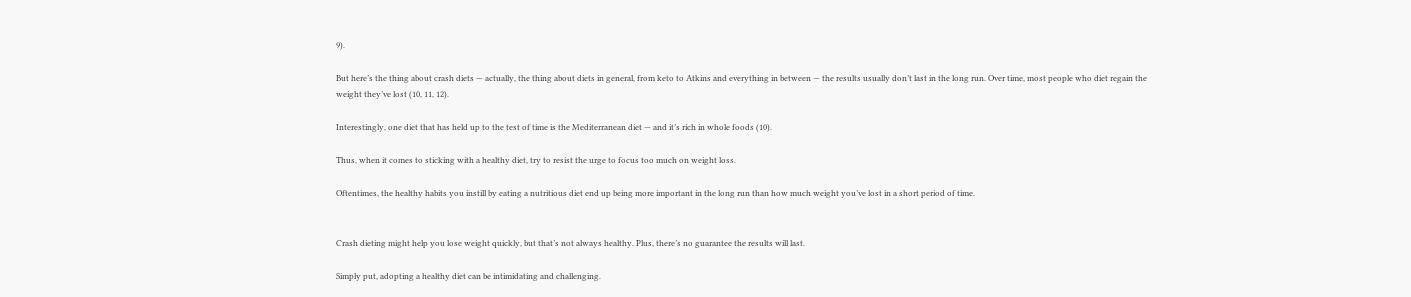9).

But here’s the thing about crash diets — actually, the thing about diets in general, from keto to Atkins and everything in between — the results usually don’t last in the long run. Over time, most people who diet regain the weight they’ve lost (10, 11, 12).

Interestingly, one diet that has held up to the test of time is the Mediterranean diet — and it’s rich in whole foods (10).

Thus, when it comes to sticking with a healthy diet, try to resist the urge to focus too much on weight loss.

Oftentimes, the healthy habits you instill by eating a nutritious diet end up being more important in the long run than how much weight you’ve lost in a short period of time.


Crash dieting might help you lose weight quickly, but that’s not always healthy. Plus, there’s no guarantee the results will last.

Simply put, adopting a healthy diet can be intimidating and challenging.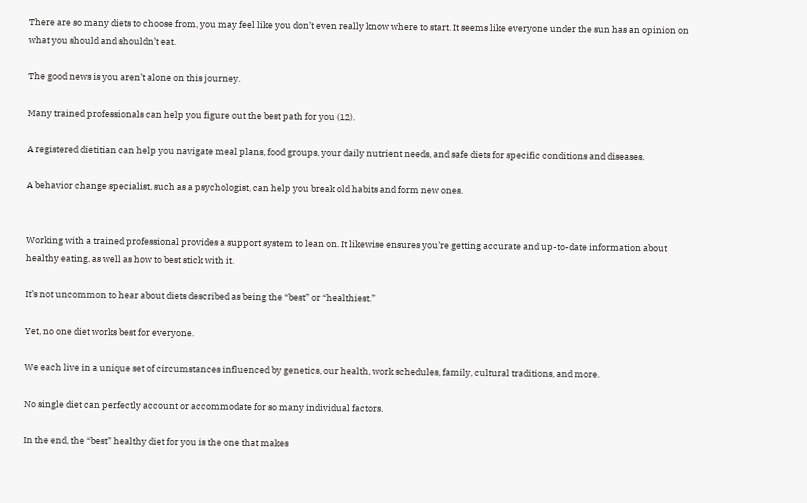There are so many diets to choose from, you may feel like you don’t even really know where to start. It seems like everyone under the sun has an opinion on what you should and shouldn’t eat.

The good news is you aren’t alone on this journey.

Many trained professionals can help you figure out the best path for you (12).

A registered dietitian can help you navigate meal plans, food groups, your daily nutrient needs, and safe diets for specific conditions and diseases.

A behavior change specialist, such as a psychologist, can help you break old habits and form new ones.


Working with a trained professional provides a support system to lean on. It likewise ensures you’re getting accurate and up-to-date information about healthy eating, as well as how to best stick with it.

It’s not uncommon to hear about diets described as being the “best” or “healthiest.”

Yet, no one diet works best for everyone.

We each live in a unique set of circumstances influenced by genetics, our health, work schedules, family, cultural traditions, and more.

No single diet can perfectly account or accommodate for so many individual factors.

In the end, the “best” healthy diet for you is the one that makes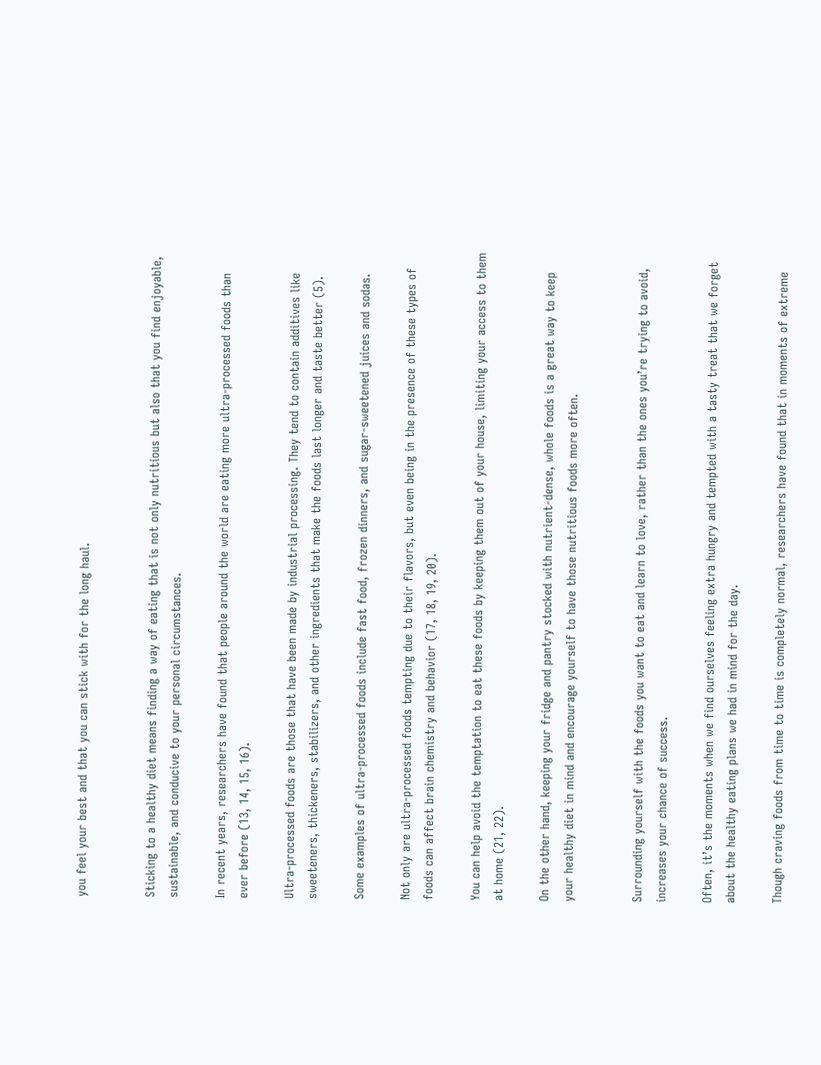you feel your best and that you can stick with for the long haul.


Sticking to a healthy diet means finding a way of eating that is not only nutritious but also that you find enjoyable, sustainable, and conducive to your personal circumstances.

In recent years, researchers have found that people around the world are eating more ultra-processed foods than ever before (13, 14, 15, 16).

Ultra-processed foods are those that have been made by industrial processing. They tend to contain additives like sweeteners, thickeners, stabilizers, and other ingredients that make the foods last longer and taste better (5).

Some examples of ultra-processed foods include fast food, frozen dinners, and sugar-sweetened juices and sodas.

Not only are ultra-processed foods tempting due to their flavors, but even being in the presence of these types of foods can affect brain chemistry and behavior (17, 18, 19, 20).

You can help avoid the temptation to eat these foods by keeping them out of your house, limiting your access to them at home (21, 22).

On the other hand, keeping your fridge and pantry stocked with nutrient-dense, whole foods is a great way to keep your healthy diet in mind and encourage yourself to have those nutritious foods more often.


Surrounding yourself with the foods you want to eat and learn to love, rather than the ones you’re trying to avoid, increases your chance of success.

Often, it’s the moments when we find ourselves feeling extra hungry and tempted with a tasty treat that we forget about the healthy eating plans we had in mind for the day.

Though craving foods from time to time is completely normal, researchers have found that in moments of extreme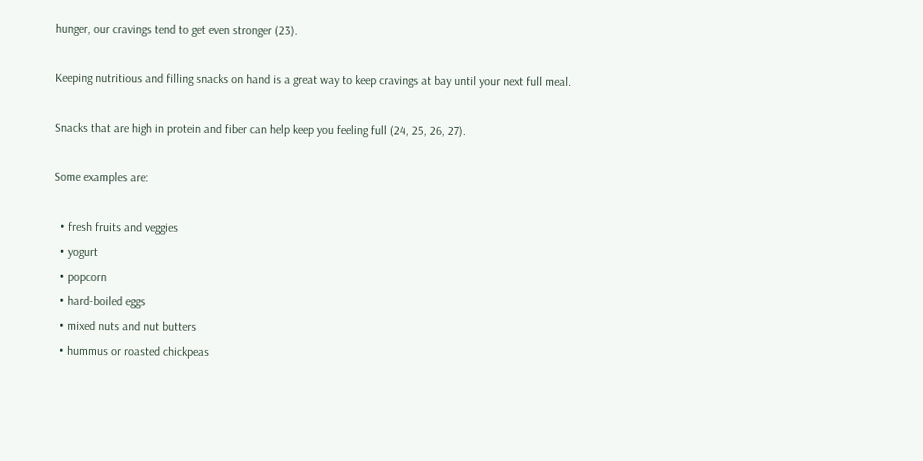hunger, our cravings tend to get even stronger (23).

Keeping nutritious and filling snacks on hand is a great way to keep cravings at bay until your next full meal.

Snacks that are high in protein and fiber can help keep you feeling full (24, 25, 26, 27).

Some examples are:

  • fresh fruits and veggies
  • yogurt
  • popcorn
  • hard-boiled eggs
  • mixed nuts and nut butters
  • hummus or roasted chickpeas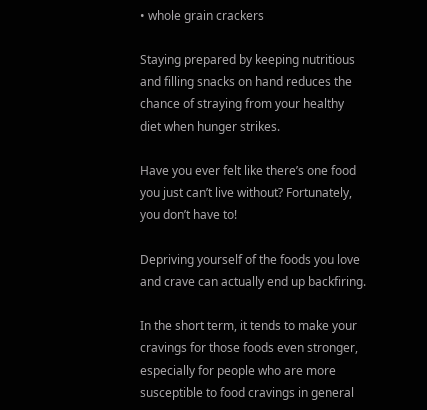• whole grain crackers

Staying prepared by keeping nutritious and filling snacks on hand reduces the chance of straying from your healthy diet when hunger strikes.

Have you ever felt like there’s one food you just can’t live without? Fortunately, you don’t have to!

Depriving yourself of the foods you love and crave can actually end up backfiring.

In the short term, it tends to make your cravings for those foods even stronger, especially for people who are more susceptible to food cravings in general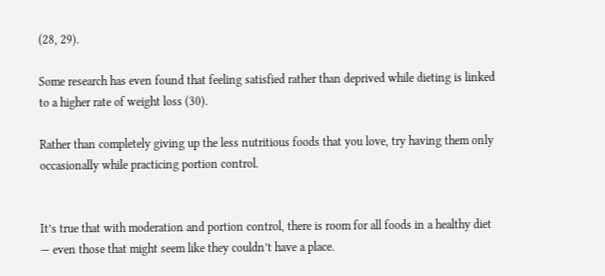(28, 29).

Some research has even found that feeling satisfied rather than deprived while dieting is linked to a higher rate of weight loss (30).

Rather than completely giving up the less nutritious foods that you love, try having them only occasionally while practicing portion control.


It’s true that with moderation and portion control, there is room for all foods in a healthy diet — even those that might seem like they couldn’t have a place.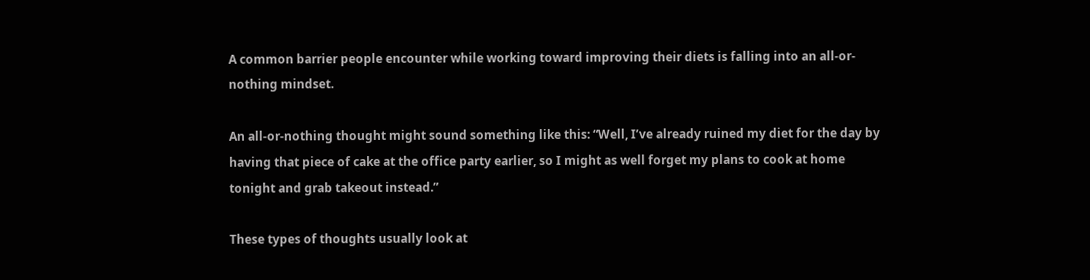A common barrier people encounter while working toward improving their diets is falling into an all-or-nothing mindset.

An all-or-nothing thought might sound something like this: “Well, I’ve already ruined my diet for the day by having that piece of cake at the office party earlier, so I might as well forget my plans to cook at home tonight and grab takeout instead.”

These types of thoughts usually look at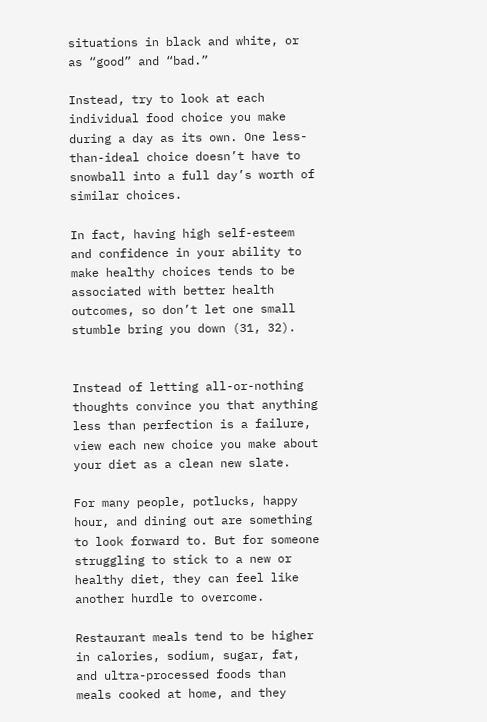situations in black and white, or as “good” and “bad.”

Instead, try to look at each individual food choice you make during a day as its own. One less-than-ideal choice doesn’t have to snowball into a full day’s worth of similar choices.

In fact, having high self-esteem and confidence in your ability to make healthy choices tends to be associated with better health outcomes, so don’t let one small stumble bring you down (31, 32).


Instead of letting all-or-nothing thoughts convince you that anything less than perfection is a failure, view each new choice you make about your diet as a clean new slate.

For many people, potlucks, happy hour, and dining out are something to look forward to. But for someone struggling to stick to a new or healthy diet, they can feel like another hurdle to overcome.

Restaurant meals tend to be higher in calories, sodium, sugar, fat, and ultra-processed foods than meals cooked at home, and they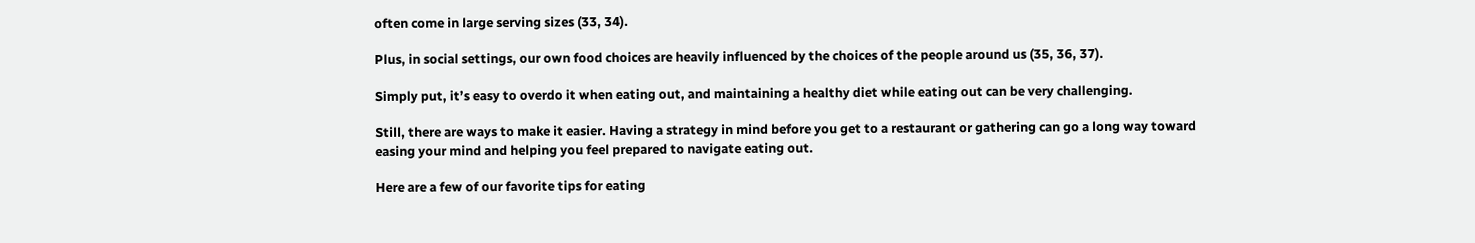often come in large serving sizes (33, 34).

Plus, in social settings, our own food choices are heavily influenced by the choices of the people around us (35, 36, 37).

Simply put, it’s easy to overdo it when eating out, and maintaining a healthy diet while eating out can be very challenging.

Still, there are ways to make it easier. Having a strategy in mind before you get to a restaurant or gathering can go a long way toward easing your mind and helping you feel prepared to navigate eating out.

Here are a few of our favorite tips for eating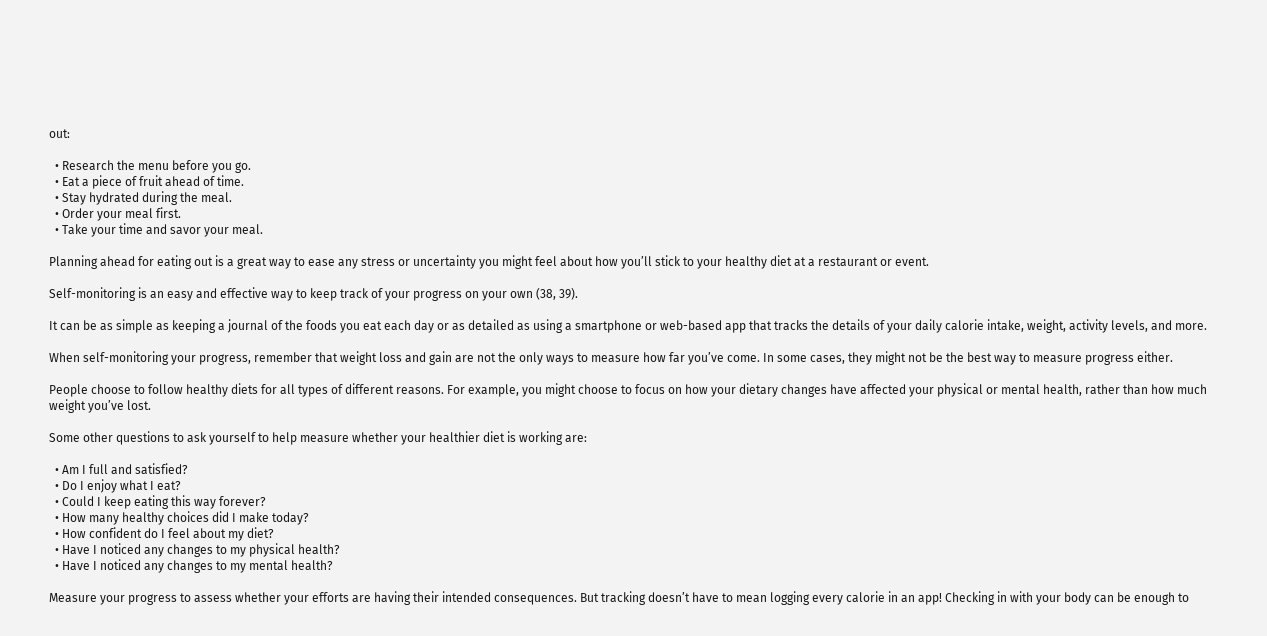out:

  • Research the menu before you go.
  • Eat a piece of fruit ahead of time.
  • Stay hydrated during the meal.
  • Order your meal first.
  • Take your time and savor your meal.

Planning ahead for eating out is a great way to ease any stress or uncertainty you might feel about how you’ll stick to your healthy diet at a restaurant or event.

Self-monitoring is an easy and effective way to keep track of your progress on your own (38, 39).

It can be as simple as keeping a journal of the foods you eat each day or as detailed as using a smartphone or web-based app that tracks the details of your daily calorie intake, weight, activity levels, and more.

When self-monitoring your progress, remember that weight loss and gain are not the only ways to measure how far you’ve come. In some cases, they might not be the best way to measure progress either.

People choose to follow healthy diets for all types of different reasons. For example, you might choose to focus on how your dietary changes have affected your physical or mental health, rather than how much weight you’ve lost.

Some other questions to ask yourself to help measure whether your healthier diet is working are:

  • Am I full and satisfied?
  • Do I enjoy what I eat?
  • Could I keep eating this way forever?
  • How many healthy choices did I make today?
  • How confident do I feel about my diet?
  • Have I noticed any changes to my physical health?
  • Have I noticed any changes to my mental health?

Measure your progress to assess whether your efforts are having their intended consequences. But tracking doesn’t have to mean logging every calorie in an app! Checking in with your body can be enough to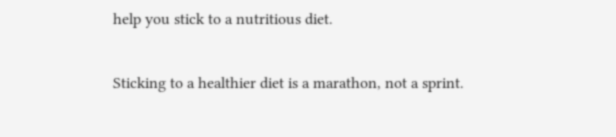help you stick to a nutritious diet.

Sticking to a healthier diet is a marathon, not a sprint.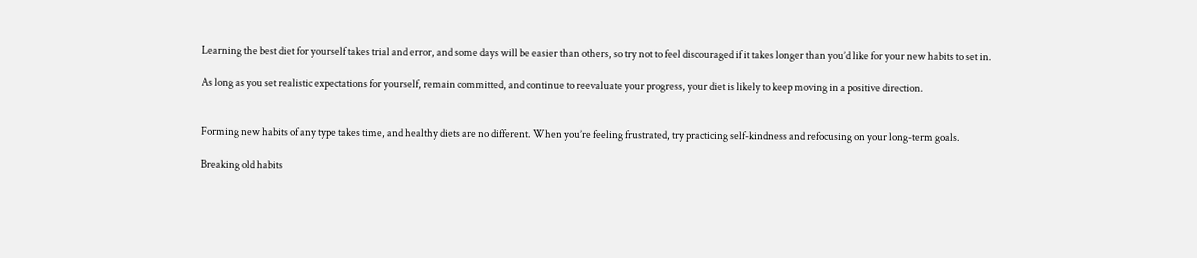Learning the best diet for yourself takes trial and error, and some days will be easier than others, so try not to feel discouraged if it takes longer than you’d like for your new habits to set in.

As long as you set realistic expectations for yourself, remain committed, and continue to reevaluate your progress, your diet is likely to keep moving in a positive direction.


Forming new habits of any type takes time, and healthy diets are no different. When you’re feeling frustrated, try practicing self-kindness and refocusing on your long-term goals.

Breaking old habits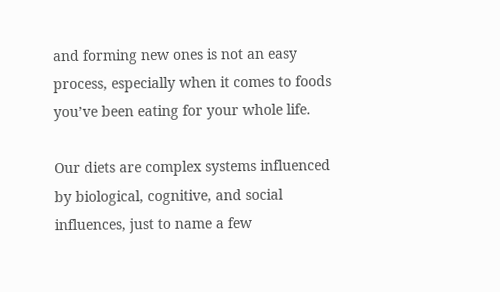and forming new ones is not an easy process, especially when it comes to foods you’ve been eating for your whole life.

Our diets are complex systems influenced by biological, cognitive, and social influences, just to name a few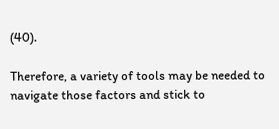(40).

Therefore, a variety of tools may be needed to navigate those factors and stick to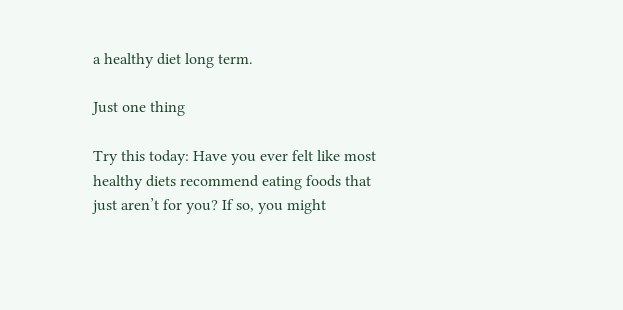a healthy diet long term.

Just one thing

Try this today: Have you ever felt like most healthy diets recommend eating foods that just aren’t for you? If so, you might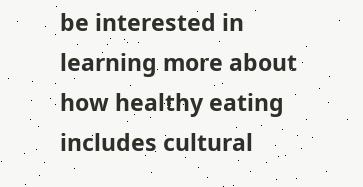be interested in learning more about how healthy eating includes cultural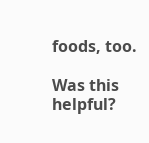foods, too.

Was this helpful?